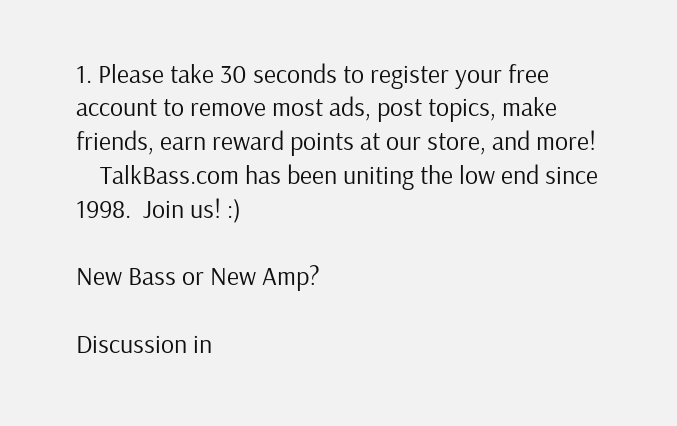1. Please take 30 seconds to register your free account to remove most ads, post topics, make friends, earn reward points at our store, and more!
    TalkBass.com has been uniting the low end since 1998.  Join us! :)

New Bass or New Amp?

Discussion in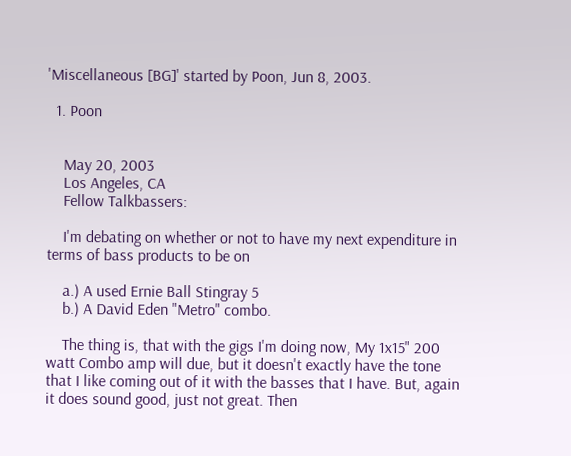'Miscellaneous [BG]' started by Poon, Jun 8, 2003.

  1. Poon


    May 20, 2003
    Los Angeles, CA
    Fellow Talkbassers:

    I'm debating on whether or not to have my next expenditure in terms of bass products to be on

    a.) A used Ernie Ball Stingray 5
    b.) A David Eden "Metro" combo.

    The thing is, that with the gigs I'm doing now, My 1x15" 200 watt Combo amp will due, but it doesn't exactly have the tone that I like coming out of it with the basses that I have. But, again it does sound good, just not great. Then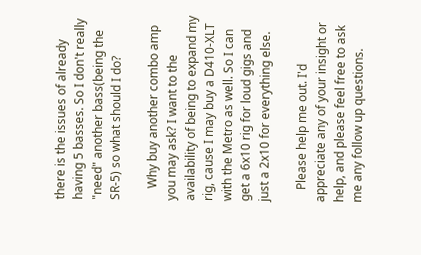there is the issues of already having 5 basses. So I don't really "need" another bass(being the SR-5) so what should I do?

    Why buy another combo amp you may ask? I want to the availability of being to expand my rig, cause I may buy a D410-XLT with the Metro as well. So I can get a 6x10 rig for loud gigs and just a 2x10 for everything else.

    Please help me out. I'd appreciate any of your insight or help, and please feel free to ask me any follow up questions.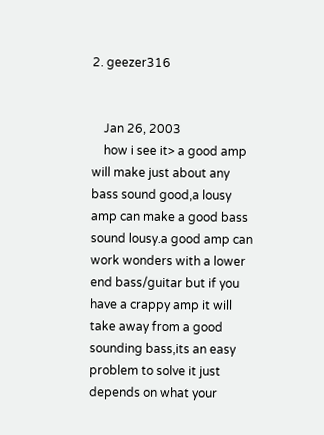2. geezer316


    Jan 26, 2003
    how i see it> a good amp will make just about any bass sound good,a lousy amp can make a good bass sound lousy.a good amp can work wonders with a lower end bass/guitar but if you have a crappy amp it will take away from a good sounding bass,its an easy problem to solve it just depends on what your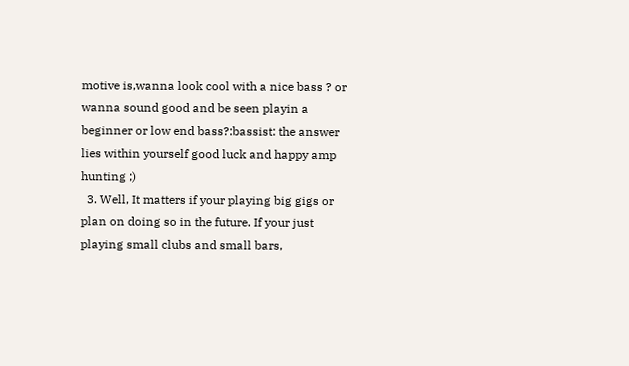motive is,wanna look cool with a nice bass ? or wanna sound good and be seen playin a beginner or low end bass?:bassist: the answer lies within yourself good luck and happy amp hunting ;)
  3. Well, It matters if your playing big gigs or plan on doing so in the future. If your just playing small clubs and small bars,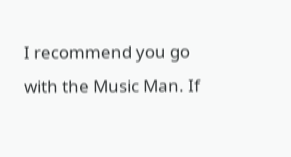I recommend you go with the Music Man. If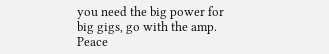you need the big power for big gigs, go with the amp. Peace